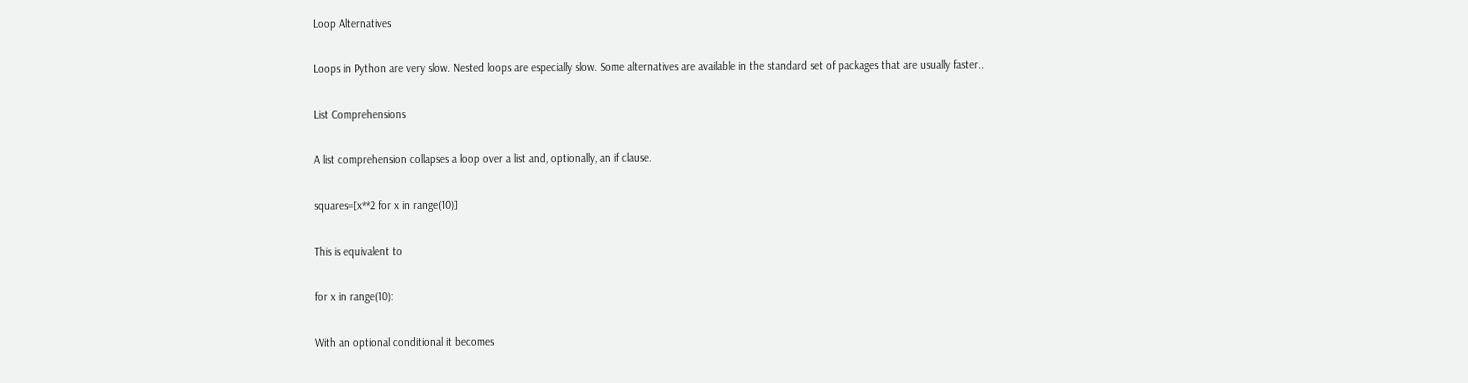Loop Alternatives

Loops in Python are very slow. Nested loops are especially slow. Some alternatives are available in the standard set of packages that are usually faster..

List Comprehensions

A list comprehension collapses a loop over a list and, optionally, an if clause.

squares=[x**2 for x in range(10)]

This is equivalent to

for x in range(10):

With an optional conditional it becomes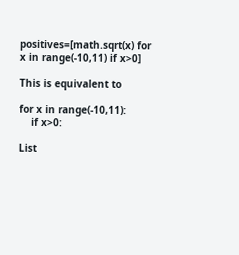positives=[math.sqrt(x) for x in range(-10,11) if x>0]

This is equivalent to

for x in range(-10,11):
    if x>0:

List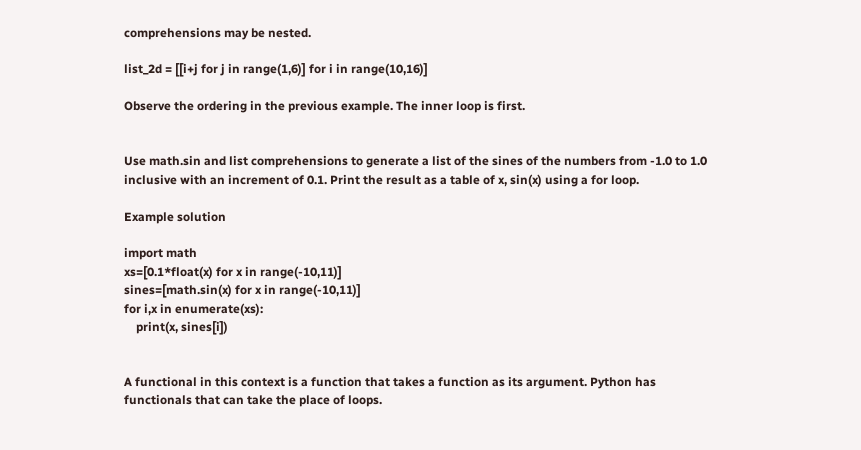comprehensions may be nested.

list_2d = [[i+j for j in range(1,6)] for i in range(10,16)]

Observe the ordering in the previous example. The inner loop is first.


Use math.sin and list comprehensions to generate a list of the sines of the numbers from -1.0 to 1.0 inclusive with an increment of 0.1. Print the result as a table of x, sin(x) using a for loop.

Example solution

import math
xs=[0.1*float(x) for x in range(-10,11)]
sines=[math.sin(x) for x in range(-10,11)]
for i,x in enumerate(xs):
    print(x, sines[i])


A functional in this context is a function that takes a function as its argument. Python has functionals that can take the place of loops.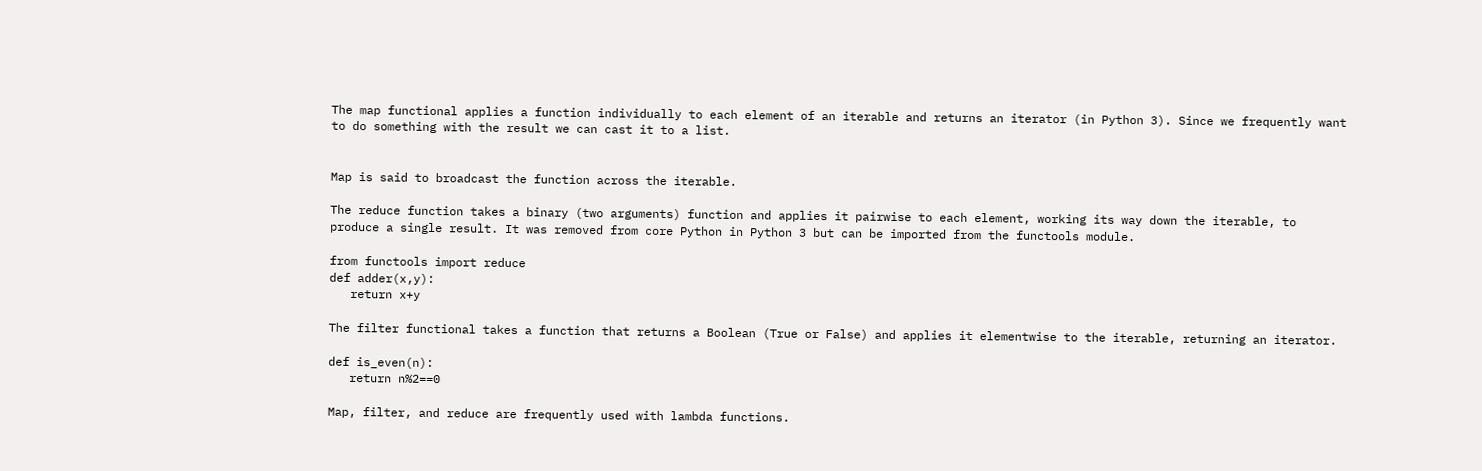The map functional applies a function individually to each element of an iterable and returns an iterator (in Python 3). Since we frequently want to do something with the result we can cast it to a list.


Map is said to broadcast the function across the iterable.

The reduce function takes a binary (two arguments) function and applies it pairwise to each element, working its way down the iterable, to produce a single result. It was removed from core Python in Python 3 but can be imported from the functools module.

from functools import reduce
def adder(x,y):
   return x+y

The filter functional takes a function that returns a Boolean (True or False) and applies it elementwise to the iterable, returning an iterator.

def is_even(n):
   return n%2==0

Map, filter, and reduce are frequently used with lambda functions.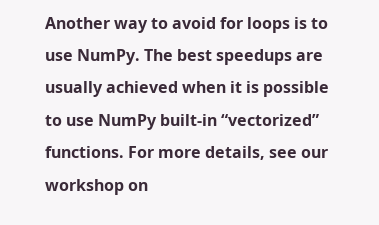Another way to avoid for loops is to use NumPy. The best speedups are usually achieved when it is possible to use NumPy built-in “vectorized” functions. For more details, see our workshop on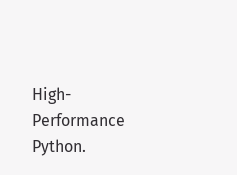High-Performance Python.